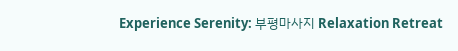Experience Serenity: 부평마사지 Relaxation Retreat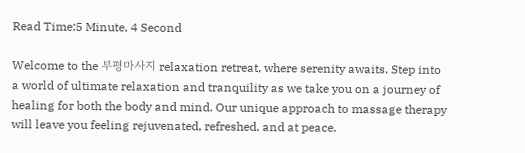Read Time:5 Minute, 4 Second

Welcome to the 부평마사지 relaxation retreat, where serenity awaits. Step into a world of ultimate relaxation and tranquility as we take you on a journey of healing for both the body and mind. Our unique approach to massage therapy will leave you feeling rejuvenated, refreshed, and at peace.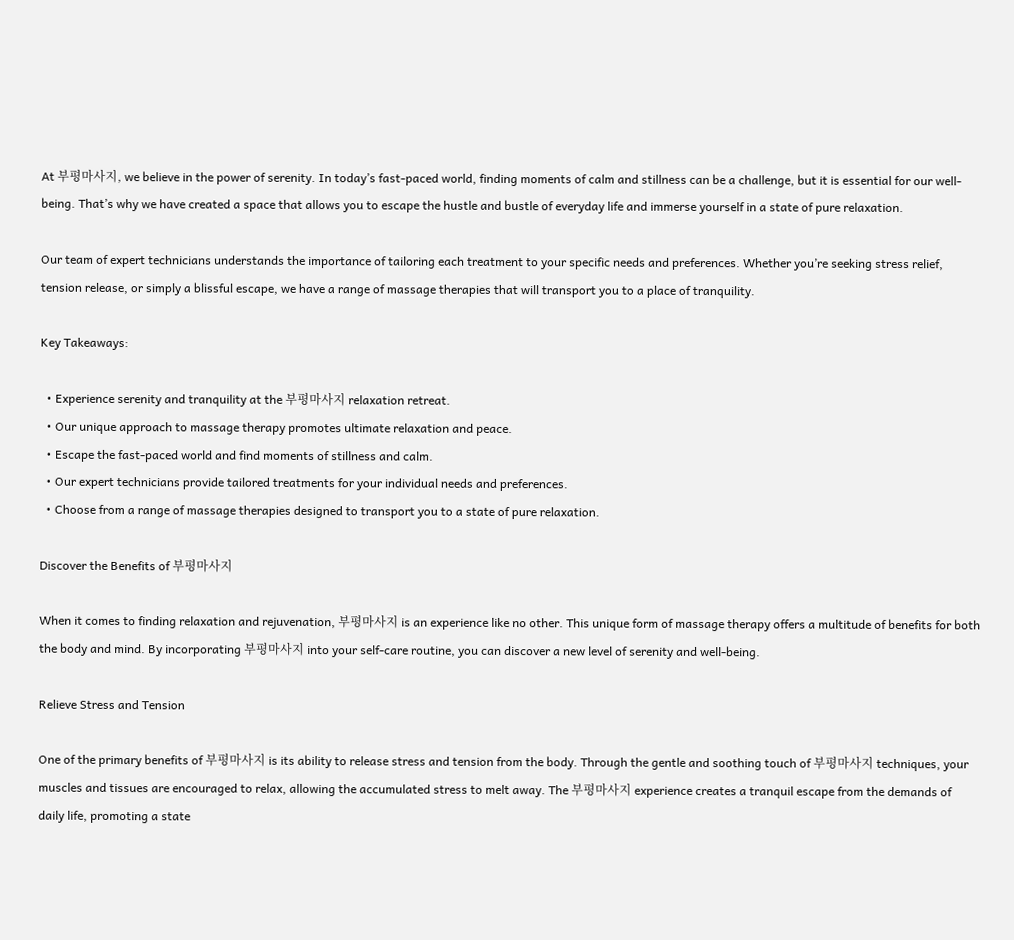At 부평마사지, we believe in the power of serenity. In today’s fast-paced world, finding moments of calm and stillness can be a challenge, but it is essential for our well-being. That’s why we have created a space that allows you to escape the hustle and bustle of everyday life and immerse yourself in a state of pure relaxation.

Our team of expert technicians understands the importance of tailoring each treatment to your specific needs and preferences. Whether you’re seeking stress relief, tension release, or simply a blissful escape, we have a range of massage therapies that will transport you to a place of tranquility.

Key Takeaways:

  • Experience serenity and tranquility at the 부평마사지 relaxation retreat.
  • Our unique approach to massage therapy promotes ultimate relaxation and peace.
  • Escape the fast-paced world and find moments of stillness and calm.
  • Our expert technicians provide tailored treatments for your individual needs and preferences.
  • Choose from a range of massage therapies designed to transport you to a state of pure relaxation.

Discover the Benefits of 부평마사지

When it comes to finding relaxation and rejuvenation, 부평마사지 is an experience like no other. This unique form of massage therapy offers a multitude of benefits for both the body and mind. By incorporating 부평마사지 into your self-care routine, you can discover a new level of serenity and well-being.

Relieve Stress and Tension

One of the primary benefits of 부평마사지 is its ability to release stress and tension from the body. Through the gentle and soothing touch of 부평마사지 techniques, your muscles and tissues are encouraged to relax, allowing the accumulated stress to melt away. The 부평마사지 experience creates a tranquil escape from the demands of daily life, promoting a state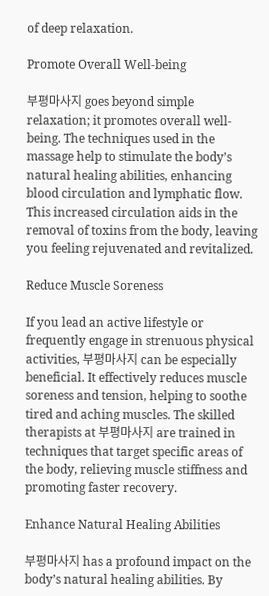of deep relaxation.

Promote Overall Well-being

부평마사지 goes beyond simple relaxation; it promotes overall well-being. The techniques used in the massage help to stimulate the body’s natural healing abilities, enhancing blood circulation and lymphatic flow. This increased circulation aids in the removal of toxins from the body, leaving you feeling rejuvenated and revitalized.

Reduce Muscle Soreness

If you lead an active lifestyle or frequently engage in strenuous physical activities, 부평마사지 can be especially beneficial. It effectively reduces muscle soreness and tension, helping to soothe tired and aching muscles. The skilled therapists at 부평마사지 are trained in techniques that target specific areas of the body, relieving muscle stiffness and promoting faster recovery.

Enhance Natural Healing Abilities

부평마사지 has a profound impact on the body’s natural healing abilities. By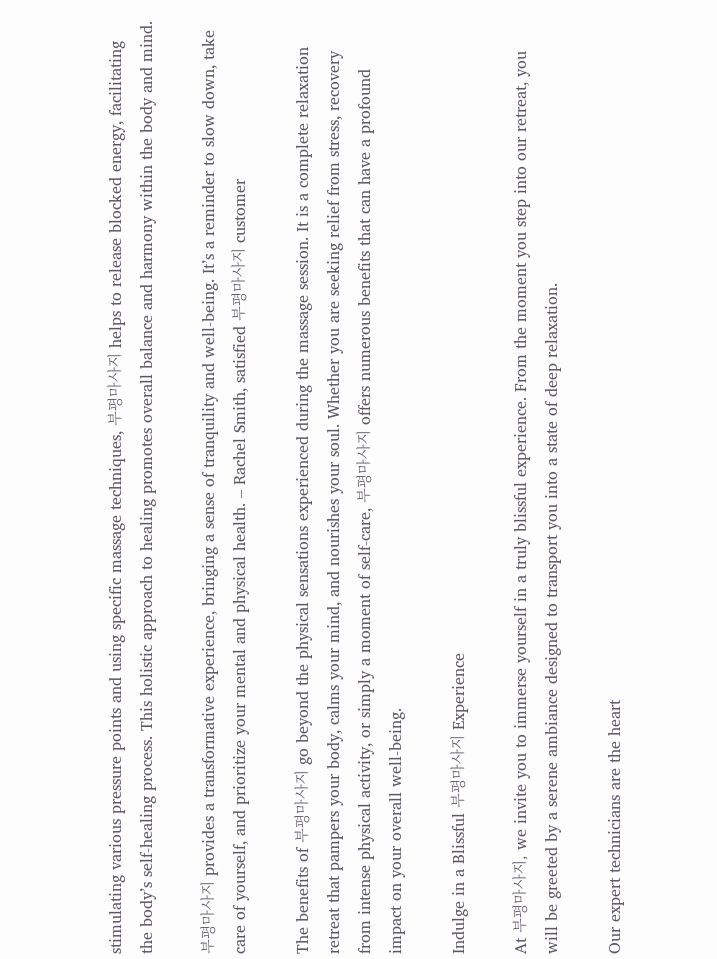stimulating various pressure points and using specific massage techniques, 부평마사지 helps to release blocked energy, facilitating the body’s self-healing process. This holistic approach to healing promotes overall balance and harmony within the body and mind.

부평마사지 provides a transformative experience, bringing a sense of tranquility and well-being. It’s a reminder to slow down, take care of yourself, and prioritize your mental and physical health. – Rachel Smith, satisfied 부평마사지 customer

The benefits of 부평마사지 go beyond the physical sensations experienced during the massage session. It is a complete relaxation retreat that pampers your body, calms your mind, and nourishes your soul. Whether you are seeking relief from stress, recovery from intense physical activity, or simply a moment of self-care, 부평마사지 offers numerous benefits that can have a profound impact on your overall well-being.

Indulge in a Blissful 부평마사지 Experience

At 부평마사지, we invite you to immerse yourself in a truly blissful experience. From the moment you step into our retreat, you will be greeted by a serene ambiance designed to transport you into a state of deep relaxation.

Our expert technicians are the heart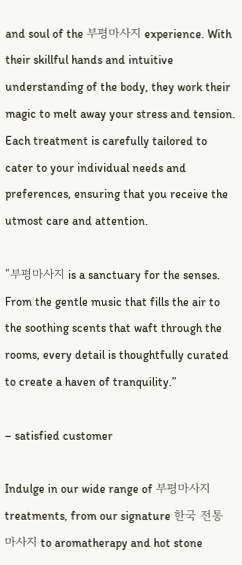and soul of the 부평마사지 experience. With their skillful hands and intuitive understanding of the body, they work their magic to melt away your stress and tension. Each treatment is carefully tailored to cater to your individual needs and preferences, ensuring that you receive the utmost care and attention.

“부평마사지 is a sanctuary for the senses. From the gentle music that fills the air to the soothing scents that waft through the rooms, every detail is thoughtfully curated to create a haven of tranquility.”

– satisfied customer

Indulge in our wide range of 부평마사지 treatments, from our signature 한국 전통 마사지 to aromatherapy and hot stone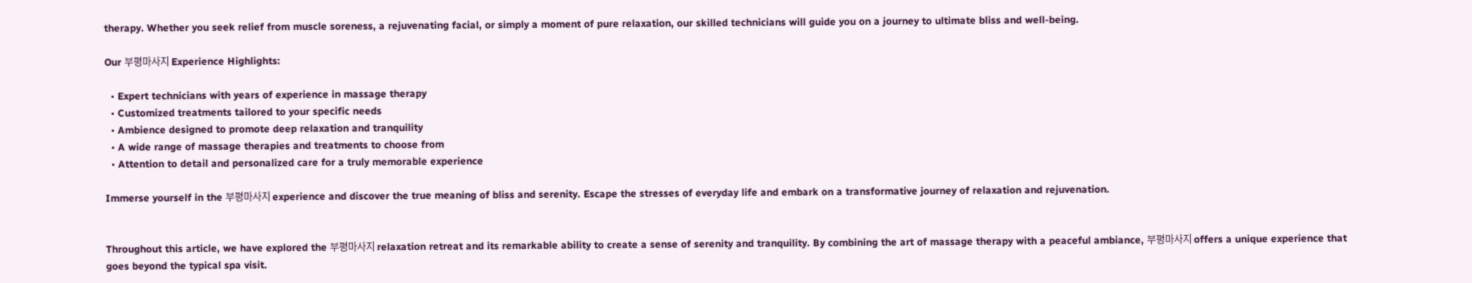therapy. Whether you seek relief from muscle soreness, a rejuvenating facial, or simply a moment of pure relaxation, our skilled technicians will guide you on a journey to ultimate bliss and well-being.

Our 부평마사지 Experience Highlights:

  • Expert technicians with years of experience in massage therapy
  • Customized treatments tailored to your specific needs
  • Ambience designed to promote deep relaxation and tranquility
  • A wide range of massage therapies and treatments to choose from
  • Attention to detail and personalized care for a truly memorable experience

Immerse yourself in the 부평마사지 experience and discover the true meaning of bliss and serenity. Escape the stresses of everyday life and embark on a transformative journey of relaxation and rejuvenation.


Throughout this article, we have explored the 부평마사지 relaxation retreat and its remarkable ability to create a sense of serenity and tranquility. By combining the art of massage therapy with a peaceful ambiance, 부평마사지 offers a unique experience that goes beyond the typical spa visit.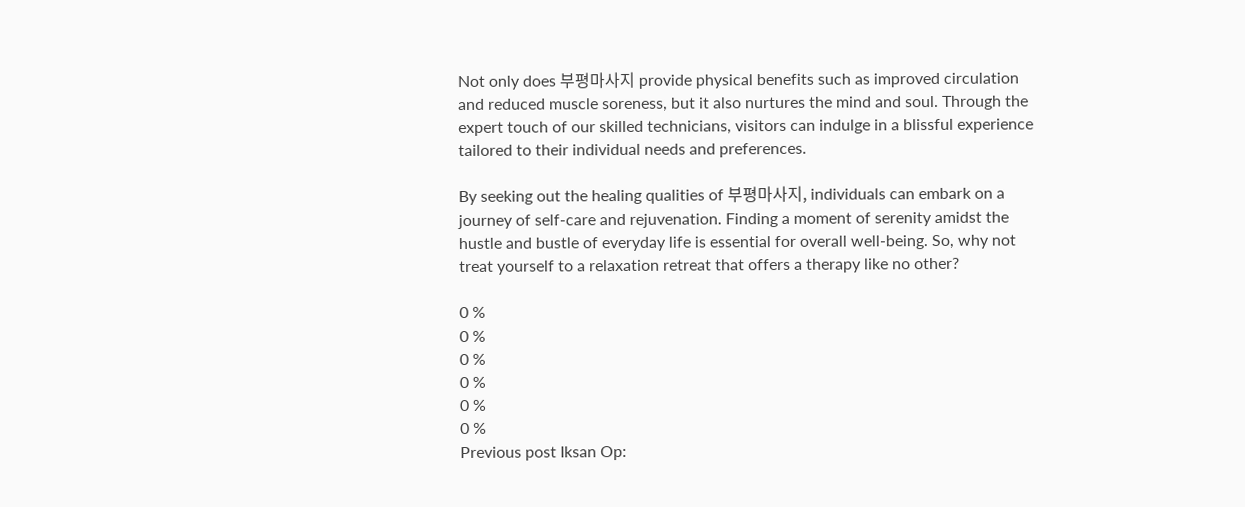Not only does 부평마사지 provide physical benefits such as improved circulation and reduced muscle soreness, but it also nurtures the mind and soul. Through the expert touch of our skilled technicians, visitors can indulge in a blissful experience tailored to their individual needs and preferences.

By seeking out the healing qualities of 부평마사지, individuals can embark on a journey of self-care and rejuvenation. Finding a moment of serenity amidst the hustle and bustle of everyday life is essential for overall well-being. So, why not treat yourself to a relaxation retreat that offers a therapy like no other?

0 %
0 %
0 %
0 %
0 %
0 %
Previous post Iksan Op: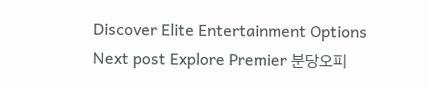Discover Elite Entertainment Options
Next post Explore Premier 분당오피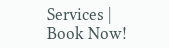Services | Book Now!